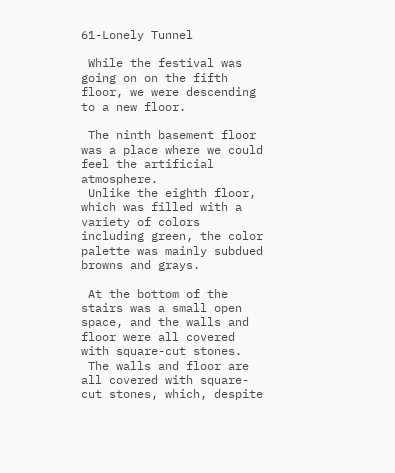61-Lonely Tunnel

 While the festival was going on on the fifth floor, we were descending to a new floor.

 The ninth basement floor was a place where we could feel the artificial atmosphere.
 Unlike the eighth floor, which was filled with a variety of colors including green, the color palette was mainly subdued browns and grays.

 At the bottom of the stairs was a small open space, and the walls and floor were all covered with square-cut stones.
 The walls and floor are all covered with square-cut stones, which, despite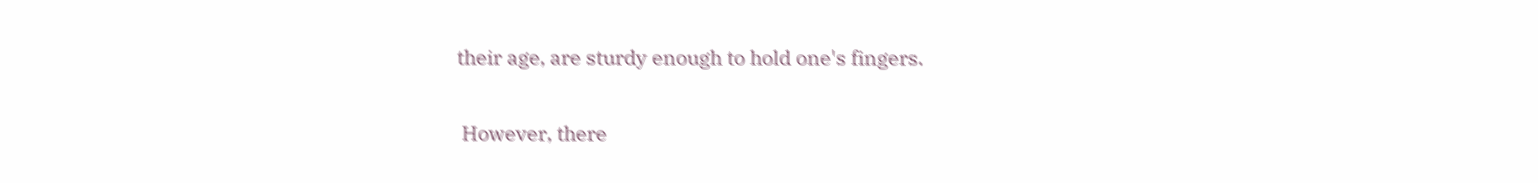their age, are sturdy enough to hold one's fingers.

 However, there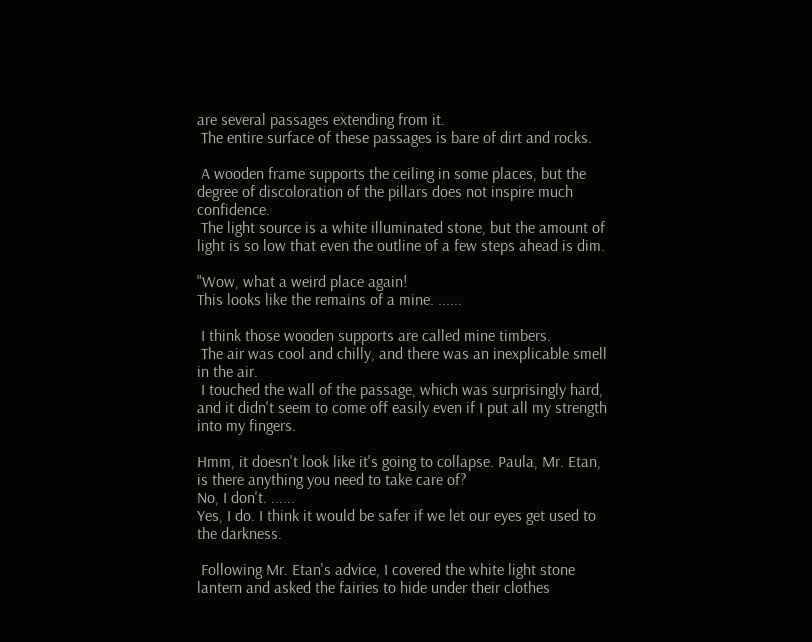are several passages extending from it.
 The entire surface of these passages is bare of dirt and rocks.

 A wooden frame supports the ceiling in some places, but the degree of discoloration of the pillars does not inspire much confidence.
 The light source is a white illuminated stone, but the amount of light is so low that even the outline of a few steps ahead is dim.

"Wow, what a weird place again!
This looks like the remains of a mine. ......

 I think those wooden supports are called mine timbers.
 The air was cool and chilly, and there was an inexplicable smell in the air.
 I touched the wall of the passage, which was surprisingly hard, and it didn't seem to come off easily even if I put all my strength into my fingers.

Hmm, it doesn't look like it's going to collapse. Paula, Mr. Etan, is there anything you need to take care of?
No, I don't. ......
Yes, I do. I think it would be safer if we let our eyes get used to the darkness.

 Following Mr. Etan's advice, I covered the white light stone lantern and asked the fairies to hide under their clothes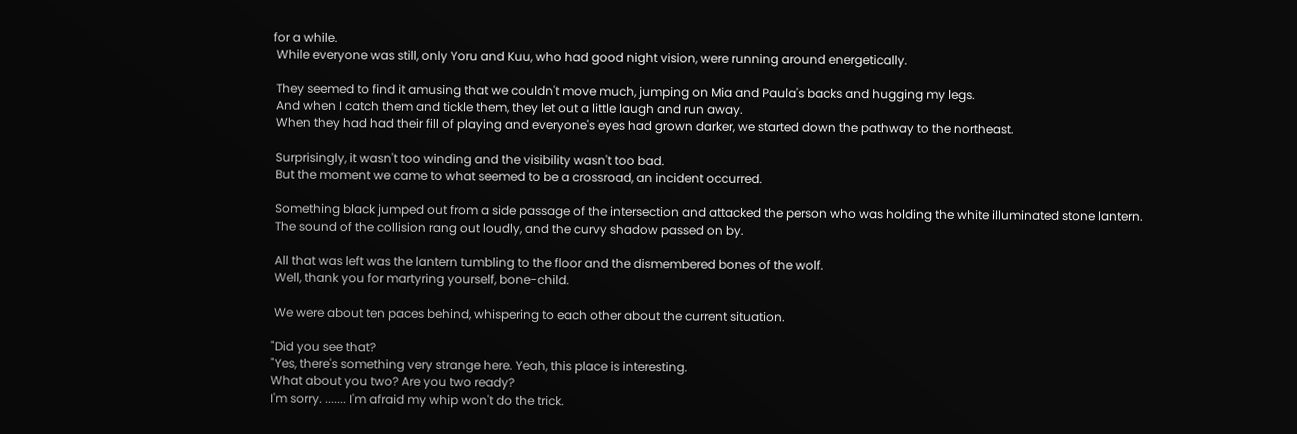for a while.
 While everyone was still, only Yoru and Kuu, who had good night vision, were running around energetically.

 They seemed to find it amusing that we couldn't move much, jumping on Mia and Paula's backs and hugging my legs.
 And when I catch them and tickle them, they let out a little laugh and run away.
 When they had had their fill of playing and everyone's eyes had grown darker, we started down the pathway to the northeast.

 Surprisingly, it wasn't too winding and the visibility wasn't too bad.
 But the moment we came to what seemed to be a crossroad, an incident occurred.

 Something black jumped out from a side passage of the intersection and attacked the person who was holding the white illuminated stone lantern.
 The sound of the collision rang out loudly, and the curvy shadow passed on by.

 All that was left was the lantern tumbling to the floor and the dismembered bones of the wolf.
 Well, thank you for martyring yourself, bone-child.

 We were about ten paces behind, whispering to each other about the current situation.

"Did you see that?
"Yes, there's something very strange here. Yeah, this place is interesting.
What about you two? Are you two ready?
I'm sorry. ....... I'm afraid my whip won't do the trick.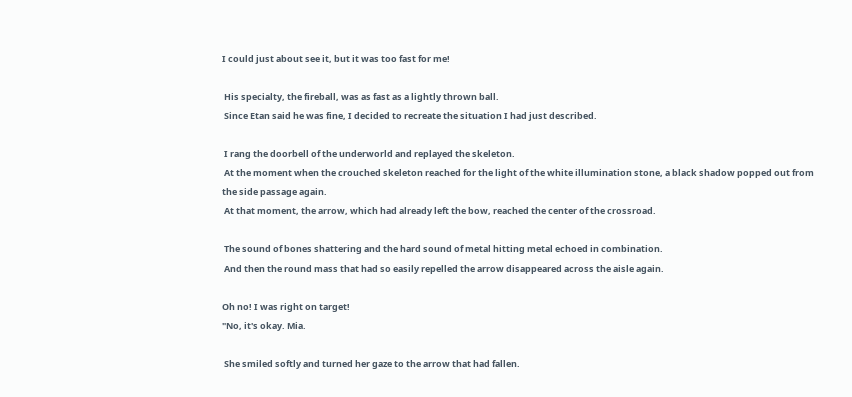I could just about see it, but it was too fast for me!

 His specialty, the fireball, was as fast as a lightly thrown ball.
 Since Etan said he was fine, I decided to recreate the situation I had just described.

 I rang the doorbell of the underworld and replayed the skeleton.
 At the moment when the crouched skeleton reached for the light of the white illumination stone, a black shadow popped out from the side passage again.
 At that moment, the arrow, which had already left the bow, reached the center of the crossroad.

 The sound of bones shattering and the hard sound of metal hitting metal echoed in combination.
 And then the round mass that had so easily repelled the arrow disappeared across the aisle again.

Oh no! I was right on target!
"No, it's okay. Mia.

 She smiled softly and turned her gaze to the arrow that had fallen.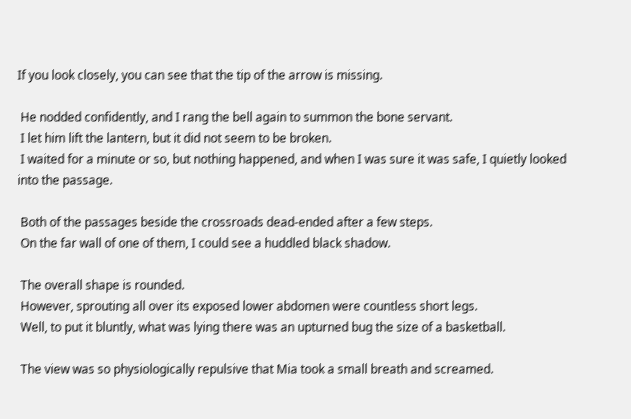If you look closely, you can see that the tip of the arrow is missing.

 He nodded confidently, and I rang the bell again to summon the bone servant.
 I let him lift the lantern, but it did not seem to be broken.
 I waited for a minute or so, but nothing happened, and when I was sure it was safe, I quietly looked into the passage.

 Both of the passages beside the crossroads dead-ended after a few steps.
 On the far wall of one of them, I could see a huddled black shadow.

 The overall shape is rounded.
 However, sprouting all over its exposed lower abdomen were countless short legs.
 Well, to put it bluntly, what was lying there was an upturned bug the size of a basketball.

 The view was so physiologically repulsive that Mia took a small breath and screamed.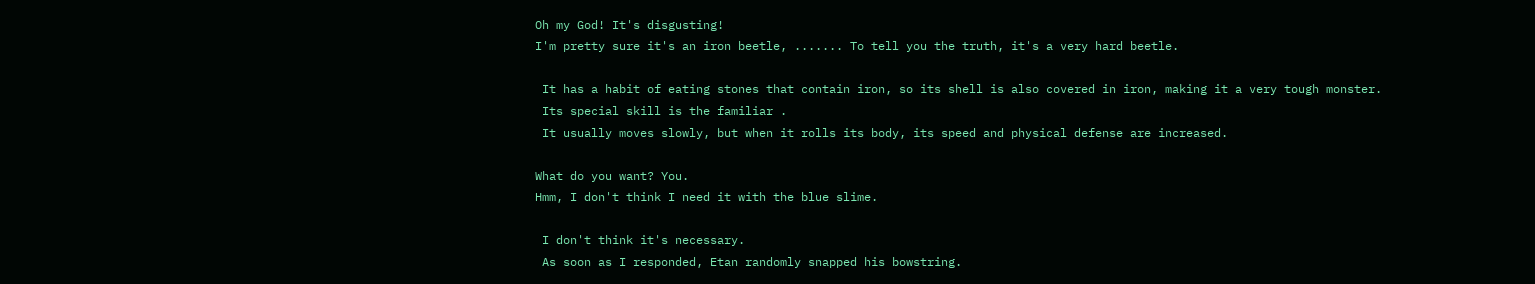Oh my God! It's disgusting!
I'm pretty sure it's an iron beetle, ....... To tell you the truth, it's a very hard beetle.

 It has a habit of eating stones that contain iron, so its shell is also covered in iron, making it a very tough monster.
 Its special skill is the familiar .
 It usually moves slowly, but when it rolls its body, its speed and physical defense are increased.

What do you want? You.
Hmm, I don't think I need it with the blue slime.

 I don't think it's necessary.
 As soon as I responded, Etan randomly snapped his bowstring.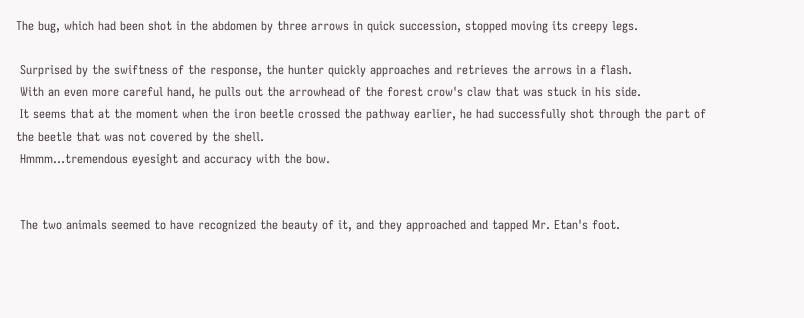The bug, which had been shot in the abdomen by three arrows in quick succession, stopped moving its creepy legs.

 Surprised by the swiftness of the response, the hunter quickly approaches and retrieves the arrows in a flash.
 With an even more careful hand, he pulls out the arrowhead of the forest crow's claw that was stuck in his side.
 It seems that at the moment when the iron beetle crossed the pathway earlier, he had successfully shot through the part of the beetle that was not covered by the shell.
 Hmmm...tremendous eyesight and accuracy with the bow.


 The two animals seemed to have recognized the beauty of it, and they approached and tapped Mr. Etan's foot.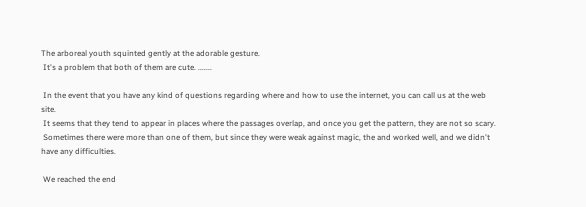The arboreal youth squinted gently at the adorable gesture.
 It's a problem that both of them are cute. .......

 In the event that you have any kind of questions regarding where and how to use the internet, you can call us at the web site.
 It seems that they tend to appear in places where the passages overlap, and once you get the pattern, they are not so scary.
 Sometimes there were more than one of them, but since they were weak against magic, the and worked well, and we didn't have any difficulties.

 We reached the end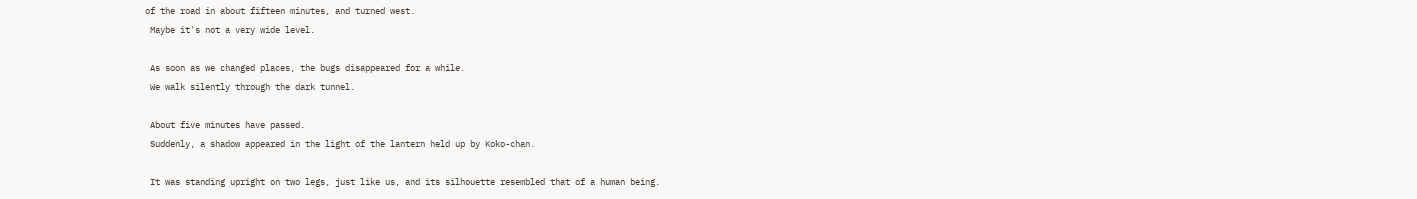of the road in about fifteen minutes, and turned west.
 Maybe it's not a very wide level.

 As soon as we changed places, the bugs disappeared for a while.
 We walk silently through the dark tunnel.

 About five minutes have passed.
 Suddenly, a shadow appeared in the light of the lantern held up by Koko-chan.

 It was standing upright on two legs, just like us, and its silhouette resembled that of a human being.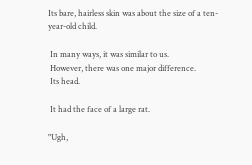Its bare, hairless skin was about the size of a ten-year-old child.

 In many ways, it was similar to us.
 However, there was one major difference.
 Its head.

 It had the face of a large rat.

"Ugh,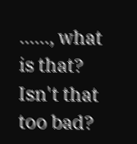......, what is that? Isn't that too bad?